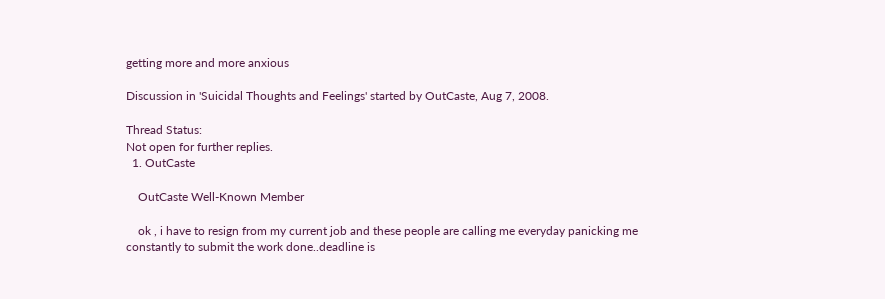getting more and more anxious

Discussion in 'Suicidal Thoughts and Feelings' started by OutCaste, Aug 7, 2008.

Thread Status:
Not open for further replies.
  1. OutCaste

    OutCaste Well-Known Member

    ok , i have to resign from my current job and these people are calling me everyday panicking me constantly to submit the work done..deadline is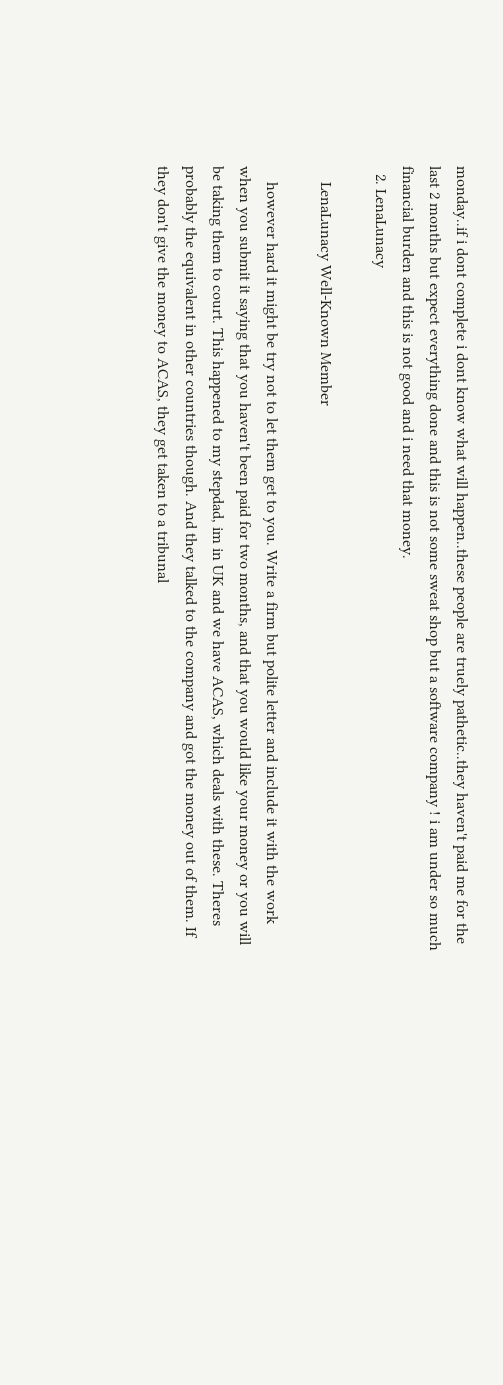monday..if i dont complete i dont know what will happen..these people are truely pathetic..they haven't paid me for the last 2 months but expect everything done and this is not some sweat shop but a software company ! i am under so much financial burden and this is not good and i need that money.
  2. LenaLunacy

    LenaLunacy Well-Known Member

    however hard it might be try not to let them get to you. Write a firm but polite letter and include it with the work when you submit it saying that you haven't been paid for two months, and that you would like your money or you will be taking them to court. This happened to my stepdad, im in UK and we have ACAS, which deals with these. Theres probably the equivalent in other countries though. And they talked to the company and got the money out of them. If they don't give the money to ACAS, they get taken to a tribunal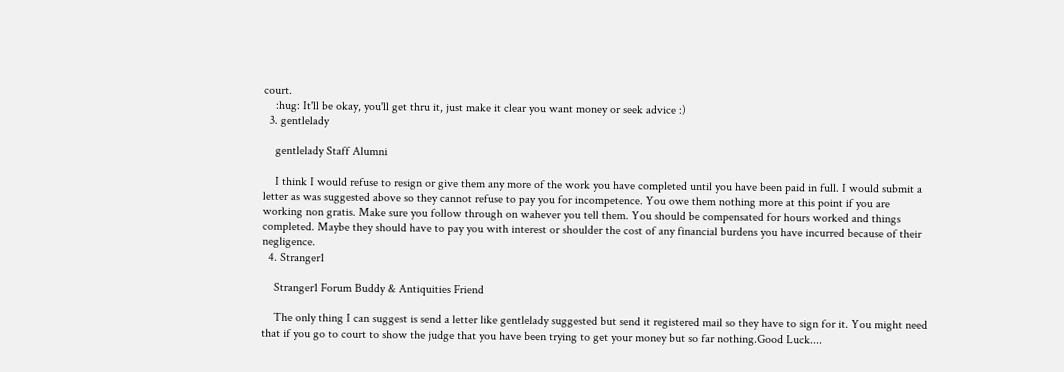court.
    :hug: It'll be okay, you'll get thru it, just make it clear you want money or seek advice :)
  3. gentlelady

    gentlelady Staff Alumni

    I think I would refuse to resign or give them any more of the work you have completed until you have been paid in full. I would submit a letter as was suggested above so they cannot refuse to pay you for incompetence. You owe them nothing more at this point if you are working non gratis. Make sure you follow through on wahever you tell them. You should be compensated for hours worked and things completed. Maybe they should have to pay you with interest or shoulder the cost of any financial burdens you have incurred because of their negligence.
  4. Stranger1

    Stranger1 Forum Buddy & Antiquities Friend

    The only thing I can suggest is send a letter like gentlelady suggested but send it registered mail so they have to sign for it. You might need that if you go to court to show the judge that you have been trying to get your money but so far nothing.Good Luck....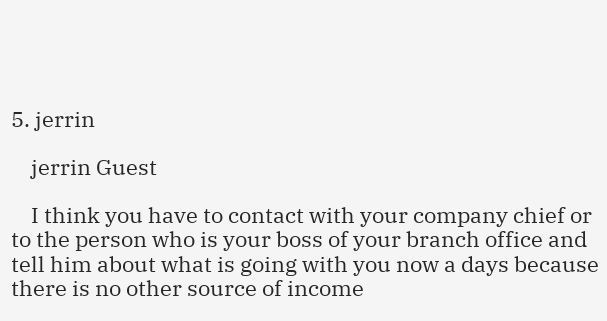5. jerrin

    jerrin Guest

    I think you have to contact with your company chief or to the person who is your boss of your branch office and tell him about what is going with you now a days because there is no other source of income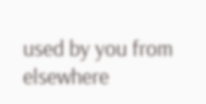used by you from elsewhere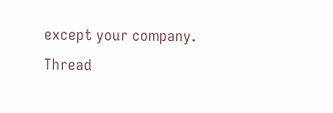except your company.
Thread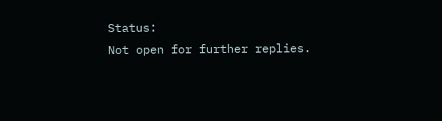Status:
Not open for further replies.